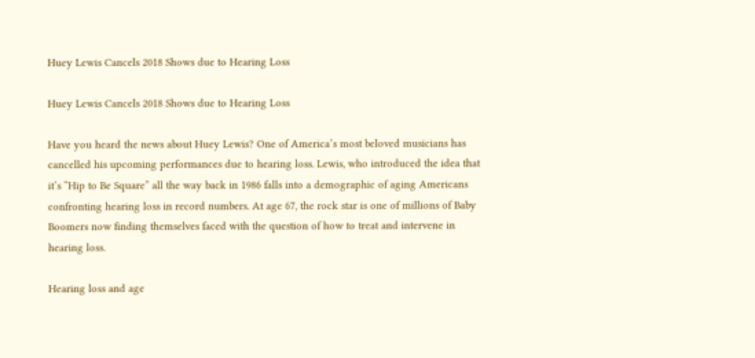Huey Lewis Cancels 2018 Shows due to Hearing Loss

Huey Lewis Cancels 2018 Shows due to Hearing Loss

Have you heard the news about Huey Lewis? One of America’s most beloved musicians has cancelled his upcoming performances due to hearing loss. Lewis, who introduced the idea that it’s “Hip to Be Square” all the way back in 1986 falls into a demographic of aging Americans confronting hearing loss in record numbers. At age 67, the rock star is one of millions of Baby Boomers now finding themselves faced with the question of how to treat and intervene in hearing loss.

Hearing loss and age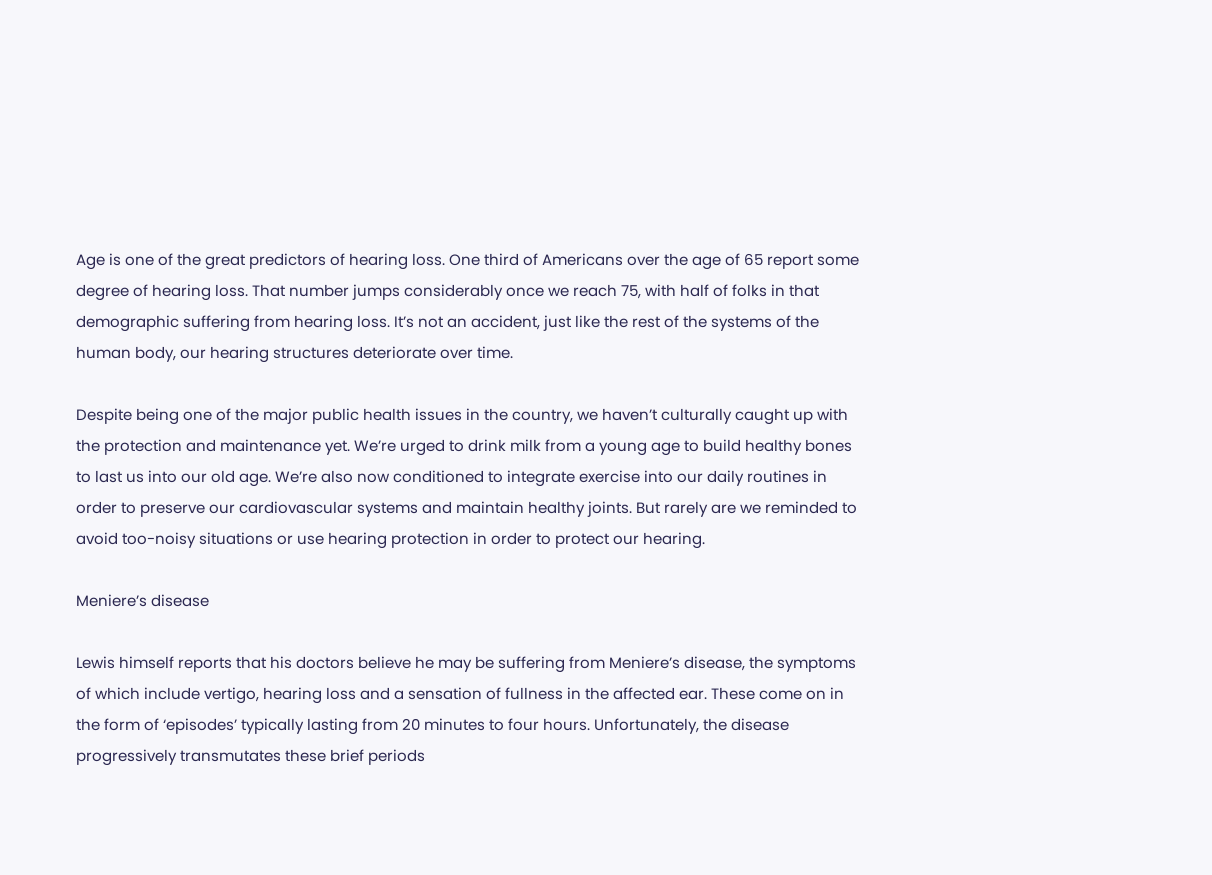Age is one of the great predictors of hearing loss. One third of Americans over the age of 65 report some degree of hearing loss. That number jumps considerably once we reach 75, with half of folks in that demographic suffering from hearing loss. It’s not an accident, just like the rest of the systems of the human body, our hearing structures deteriorate over time.

Despite being one of the major public health issues in the country, we haven’t culturally caught up with the protection and maintenance yet. We’re urged to drink milk from a young age to build healthy bones to last us into our old age. We’re also now conditioned to integrate exercise into our daily routines in order to preserve our cardiovascular systems and maintain healthy joints. But rarely are we reminded to avoid too-noisy situations or use hearing protection in order to protect our hearing.

Meniere’s disease

Lewis himself reports that his doctors believe he may be suffering from Meniere’s disease, the symptoms of which include vertigo, hearing loss and a sensation of fullness in the affected ear. These come on in the form of ‘episodes’ typically lasting from 20 minutes to four hours. Unfortunately, the disease progressively transmutates these brief periods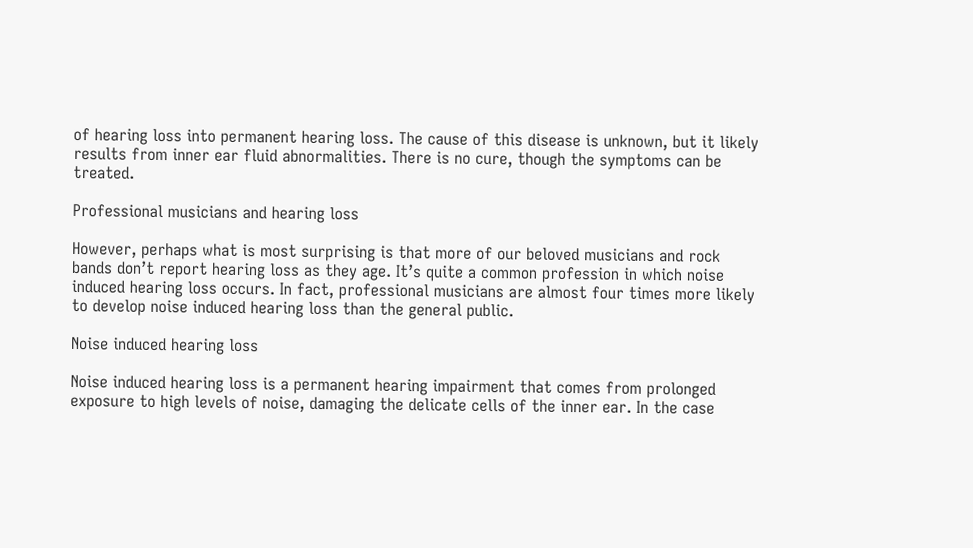of hearing loss into permanent hearing loss. The cause of this disease is unknown, but it likely results from inner ear fluid abnormalities. There is no cure, though the symptoms can be treated.

Professional musicians and hearing loss

However, perhaps what is most surprising is that more of our beloved musicians and rock bands don’t report hearing loss as they age. It’s quite a common profession in which noise induced hearing loss occurs. In fact, professional musicians are almost four times more likely to develop noise induced hearing loss than the general public.

Noise induced hearing loss

Noise induced hearing loss is a permanent hearing impairment that comes from prolonged exposure to high levels of noise, damaging the delicate cells of the inner ear. In the case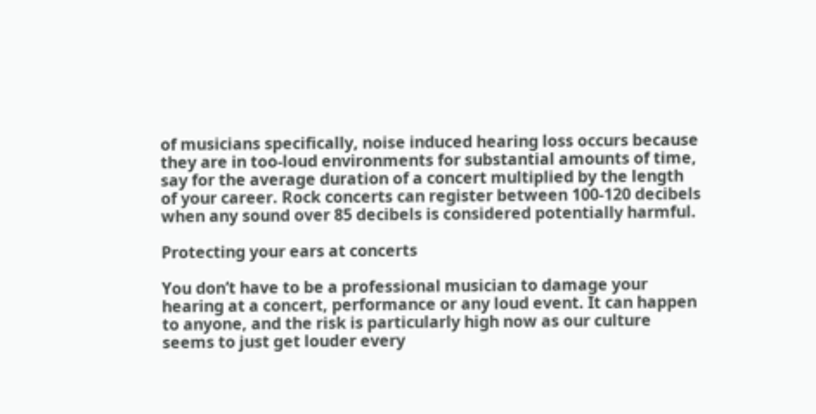of musicians specifically, noise induced hearing loss occurs because they are in too-loud environments for substantial amounts of time, say for the average duration of a concert multiplied by the length of your career. Rock concerts can register between 100-120 decibels when any sound over 85 decibels is considered potentially harmful.

Protecting your ears at concerts

You don’t have to be a professional musician to damage your hearing at a concert, performance or any loud event. It can happen to anyone, and the risk is particularly high now as our culture seems to just get louder every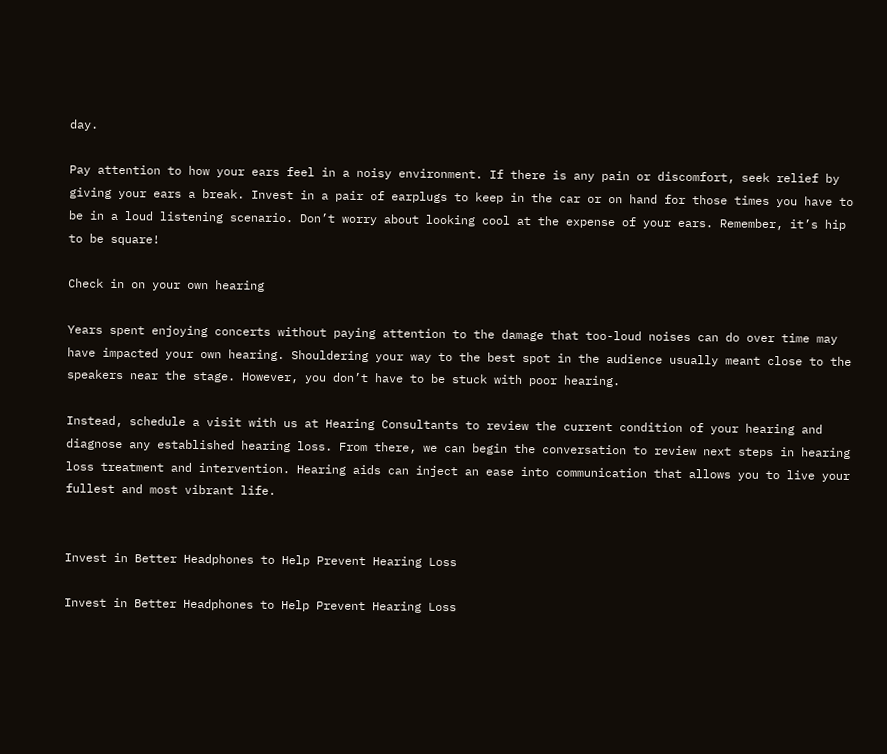day.

Pay attention to how your ears feel in a noisy environment. If there is any pain or discomfort, seek relief by giving your ears a break. Invest in a pair of earplugs to keep in the car or on hand for those times you have to be in a loud listening scenario. Don’t worry about looking cool at the expense of your ears. Remember, it’s hip to be square!

Check in on your own hearing

Years spent enjoying concerts without paying attention to the damage that too-loud noises can do over time may have impacted your own hearing. Shouldering your way to the best spot in the audience usually meant close to the speakers near the stage. However, you don’t have to be stuck with poor hearing.

Instead, schedule a visit with us at Hearing Consultants to review the current condition of your hearing and diagnose any established hearing loss. From there, we can begin the conversation to review next steps in hearing loss treatment and intervention. Hearing aids can inject an ease into communication that allows you to live your fullest and most vibrant life.


Invest in Better Headphones to Help Prevent Hearing Loss

Invest in Better Headphones to Help Prevent Hearing Loss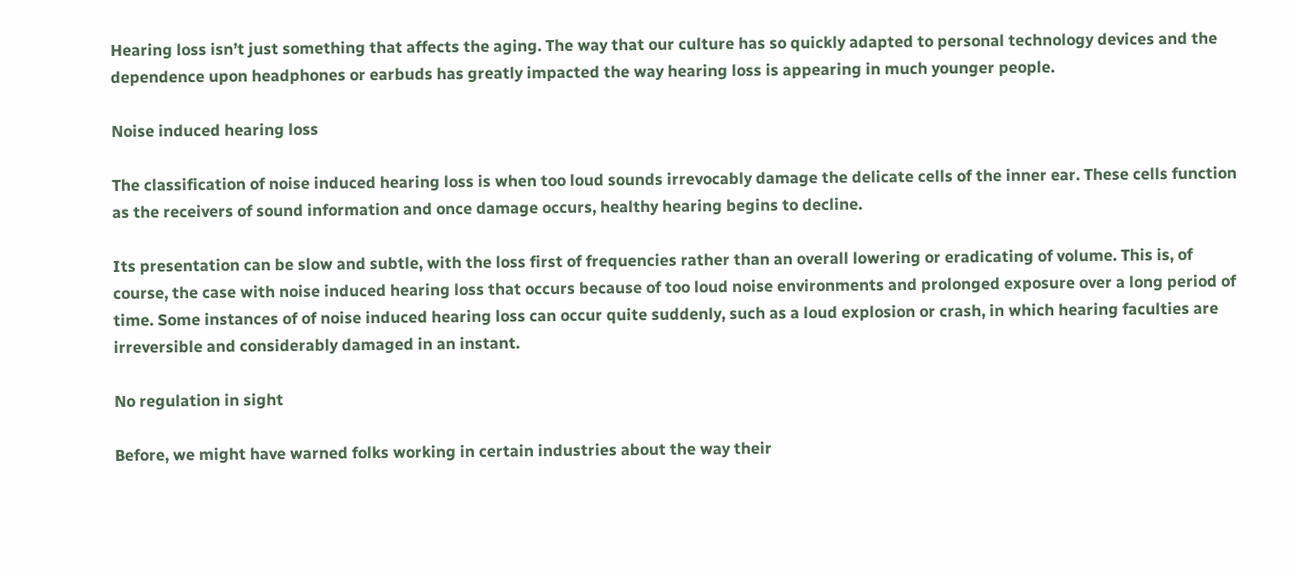Hearing loss isn’t just something that affects the aging. The way that our culture has so quickly adapted to personal technology devices and the dependence upon headphones or earbuds has greatly impacted the way hearing loss is appearing in much younger people.

Noise induced hearing loss

The classification of noise induced hearing loss is when too loud sounds irrevocably damage the delicate cells of the inner ear. These cells function as the receivers of sound information and once damage occurs, healthy hearing begins to decline.

Its presentation can be slow and subtle, with the loss first of frequencies rather than an overall lowering or eradicating of volume. This is, of course, the case with noise induced hearing loss that occurs because of too loud noise environments and prolonged exposure over a long period of time. Some instances of of noise induced hearing loss can occur quite suddenly, such as a loud explosion or crash, in which hearing faculties are irreversible and considerably damaged in an instant.

No regulation in sight

Before, we might have warned folks working in certain industries about the way their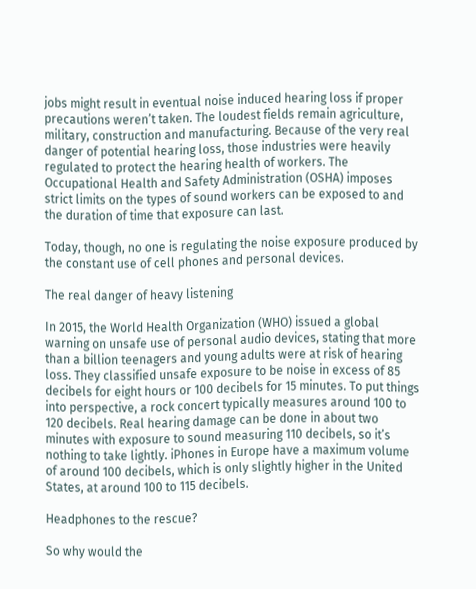jobs might result in eventual noise induced hearing loss if proper precautions weren’t taken. The loudest fields remain agriculture, military, construction and manufacturing. Because of the very real danger of potential hearing loss, those industries were heavily regulated to protect the hearing health of workers. The Occupational Health and Safety Administration (OSHA) imposes strict limits on the types of sound workers can be exposed to and the duration of time that exposure can last.

Today, though, no one is regulating the noise exposure produced by the constant use of cell phones and personal devices.

The real danger of heavy listening

In 2015, the World Health Organization (WHO) issued a global warning on unsafe use of personal audio devices, stating that more than a billion teenagers and young adults were at risk of hearing loss. They classified unsafe exposure to be noise in excess of 85 decibels for eight hours or 100 decibels for 15 minutes. To put things into perspective, a rock concert typically measures around 100 to 120 decibels. Real hearing damage can be done in about two minutes with exposure to sound measuring 110 decibels, so it’s nothing to take lightly. iPhones in Europe have a maximum volume of around 100 decibels, which is only slightly higher in the United States, at around 100 to 115 decibels.

Headphones to the rescue?

So why would the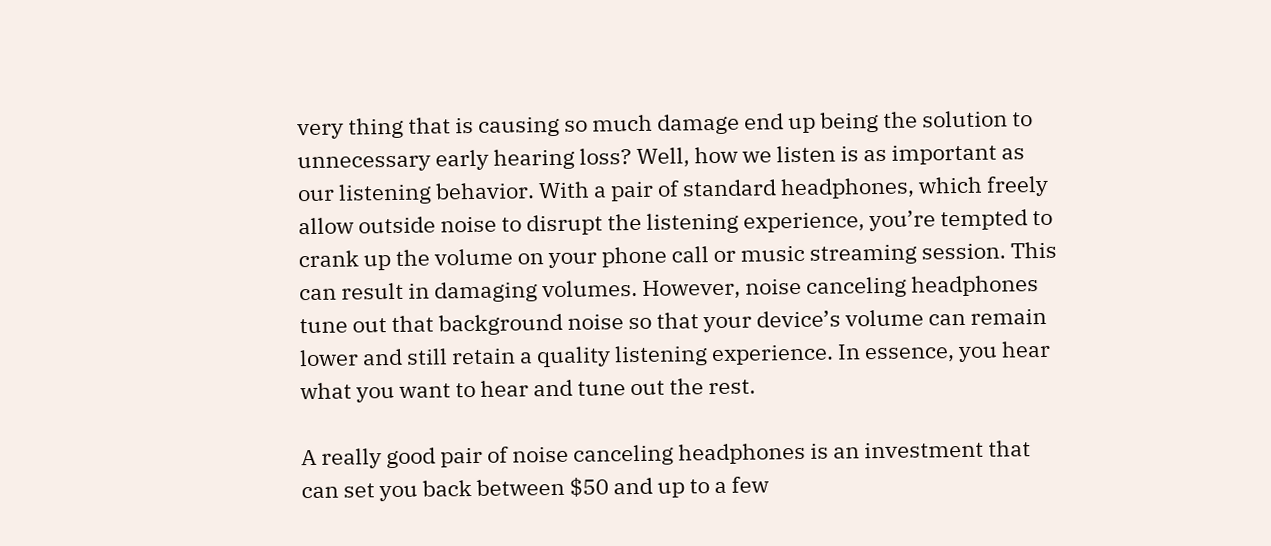very thing that is causing so much damage end up being the solution to unnecessary early hearing loss? Well, how we listen is as important as our listening behavior. With a pair of standard headphones, which freely allow outside noise to disrupt the listening experience, you’re tempted to crank up the volume on your phone call or music streaming session. This can result in damaging volumes. However, noise canceling headphones tune out that background noise so that your device’s volume can remain lower and still retain a quality listening experience. In essence, you hear what you want to hear and tune out the rest.

A really good pair of noise canceling headphones is an investment that can set you back between $50 and up to a few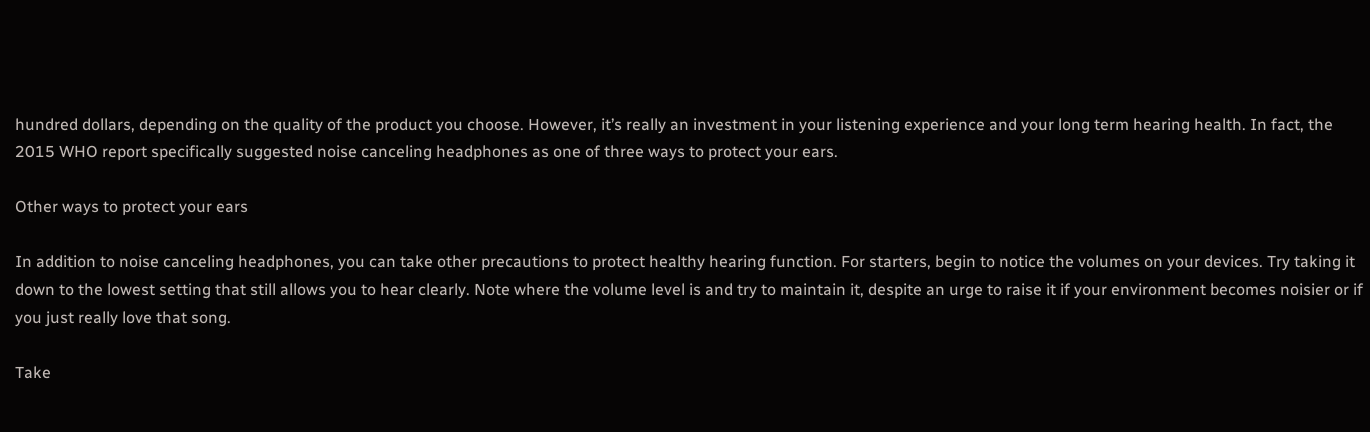hundred dollars, depending on the quality of the product you choose. However, it’s really an investment in your listening experience and your long term hearing health. In fact, the 2015 WHO report specifically suggested noise canceling headphones as one of three ways to protect your ears.

Other ways to protect your ears

In addition to noise canceling headphones, you can take other precautions to protect healthy hearing function. For starters, begin to notice the volumes on your devices. Try taking it down to the lowest setting that still allows you to hear clearly. Note where the volume level is and try to maintain it, despite an urge to raise it if your environment becomes noisier or if you just really love that song.

Take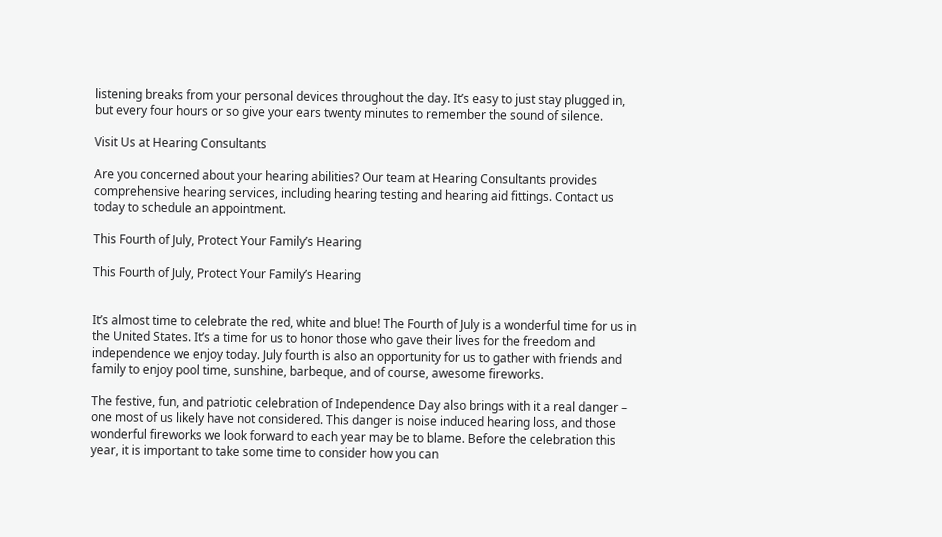listening breaks from your personal devices throughout the day. It’s easy to just stay plugged in, but every four hours or so give your ears twenty minutes to remember the sound of silence.

Visit Us at Hearing Consultants

Are you concerned about your hearing abilities? Our team at Hearing Consultants provides comprehensive hearing services, including hearing testing and hearing aid fittings. Contact us today to schedule an appointment.

This Fourth of July, Protect Your Family’s Hearing

This Fourth of July, Protect Your Family’s Hearing


It’s almost time to celebrate the red, white and blue! The Fourth of July is a wonderful time for us in the United States. It’s a time for us to honor those who gave their lives for the freedom and independence we enjoy today. July fourth is also an opportunity for us to gather with friends and family to enjoy pool time, sunshine, barbeque, and of course, awesome fireworks.

The festive, fun, and patriotic celebration of Independence Day also brings with it a real danger – one most of us likely have not considered. This danger is noise induced hearing loss, and those wonderful fireworks we look forward to each year may be to blame. Before the celebration this year, it is important to take some time to consider how you can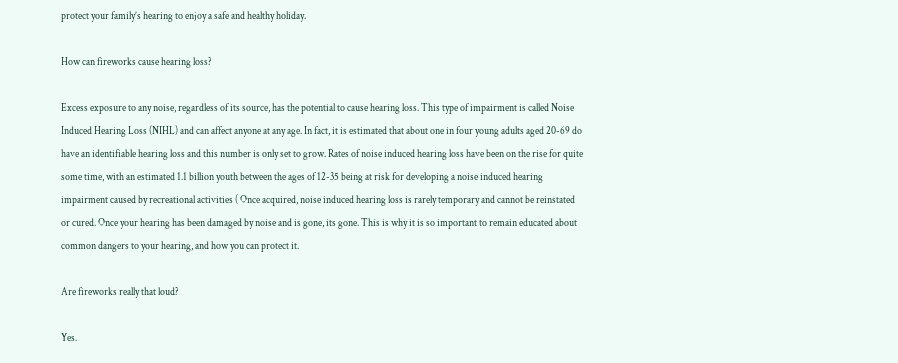protect your family’s hearing to enjoy a safe and healthy holiday.

How can fireworks cause hearing loss?

Excess exposure to any noise, regardless of its source, has the potential to cause hearing loss. This type of impairment is called Noise Induced Hearing Loss (NIHL) and can affect anyone at any age. In fact, it is estimated that about one in four young adults aged 20-69 do have an identifiable hearing loss and this number is only set to grow. Rates of noise induced hearing loss have been on the rise for quite some time, with an estimated 1.1 billion youth between the ages of 12-35 being at risk for developing a noise induced hearing impairment caused by recreational activities ( Once acquired, noise induced hearing loss is rarely temporary and cannot be reinstated or cured. Once your hearing has been damaged by noise and is gone, its gone. This is why it is so important to remain educated about common dangers to your hearing, and how you can protect it.

Are fireworks really that loud?

Yes.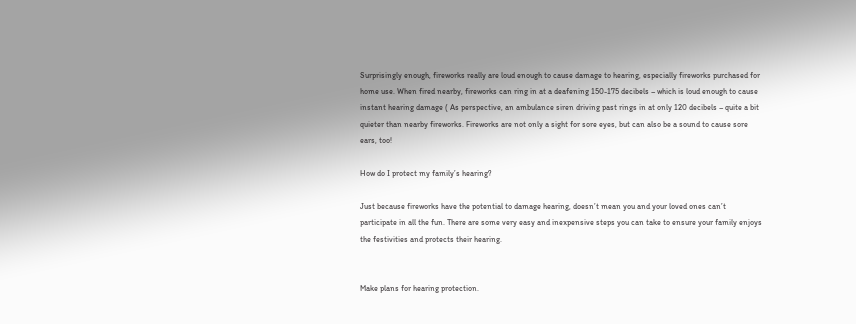Surprisingly enough, fireworks really are loud enough to cause damage to hearing, especially fireworks purchased for home use. When fired nearby, fireworks can ring in at a deafening 150-175 decibels – which is loud enough to cause instant hearing damage ( As perspective, an ambulance siren driving past rings in at only 120 decibels – quite a bit quieter than nearby fireworks. Fireworks are not only a sight for sore eyes, but can also be a sound to cause sore ears, too!

How do I protect my family’s hearing?

Just because fireworks have the potential to damage hearing, doesn’t mean you and your loved ones can’t participate in all the fun. There are some very easy and inexpensive steps you can take to ensure your family enjoys the festivities and protects their hearing.


Make plans for hearing protection.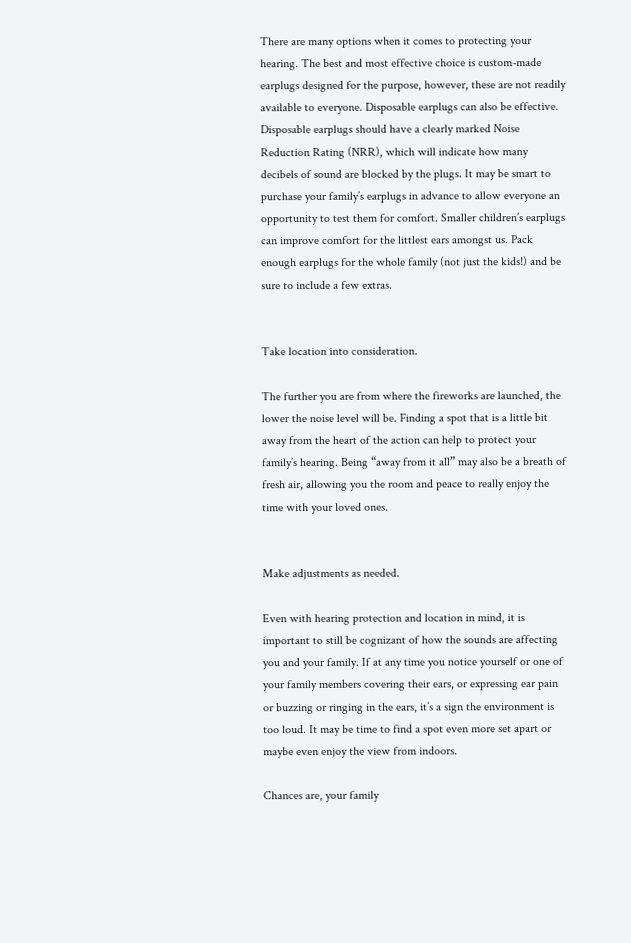There are many options when it comes to protecting your hearing. The best and most effective choice is custom-made earplugs designed for the purpose, however, these are not readily available to everyone. Disposable earplugs can also be effective. Disposable earplugs should have a clearly marked Noise Reduction Rating (NRR), which will indicate how many decibels of sound are blocked by the plugs. It may be smart to purchase your family’s earplugs in advance to allow everyone an opportunity to test them for comfort. Smaller children’s earplugs can improve comfort for the littlest ears amongst us. Pack enough earplugs for the whole family (not just the kids!) and be sure to include a few extras.


Take location into consideration.

The further you are from where the fireworks are launched, the lower the noise level will be. Finding a spot that is a little bit away from the heart of the action can help to protect your family’s hearing. Being “away from it all” may also be a breath of fresh air, allowing you the room and peace to really enjoy the time with your loved ones.


Make adjustments as needed.

Even with hearing protection and location in mind, it is important to still be cognizant of how the sounds are affecting you and your family. If at any time you notice yourself or one of your family members covering their ears, or expressing ear pain or buzzing or ringing in the ears, it’s a sign the environment is too loud. It may be time to find a spot even more set apart or maybe even enjoy the view from indoors.

Chances are, your family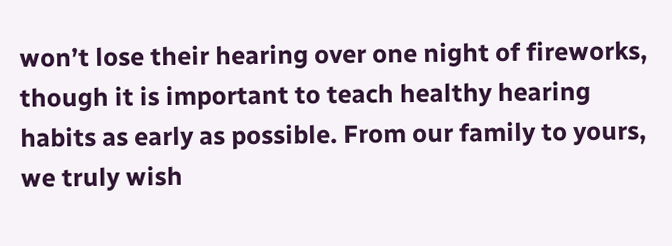won’t lose their hearing over one night of fireworks, though it is important to teach healthy hearing habits as early as possible. From our family to yours, we truly wish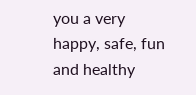you a very happy, safe, fun and healthy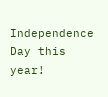Independence Day this year!